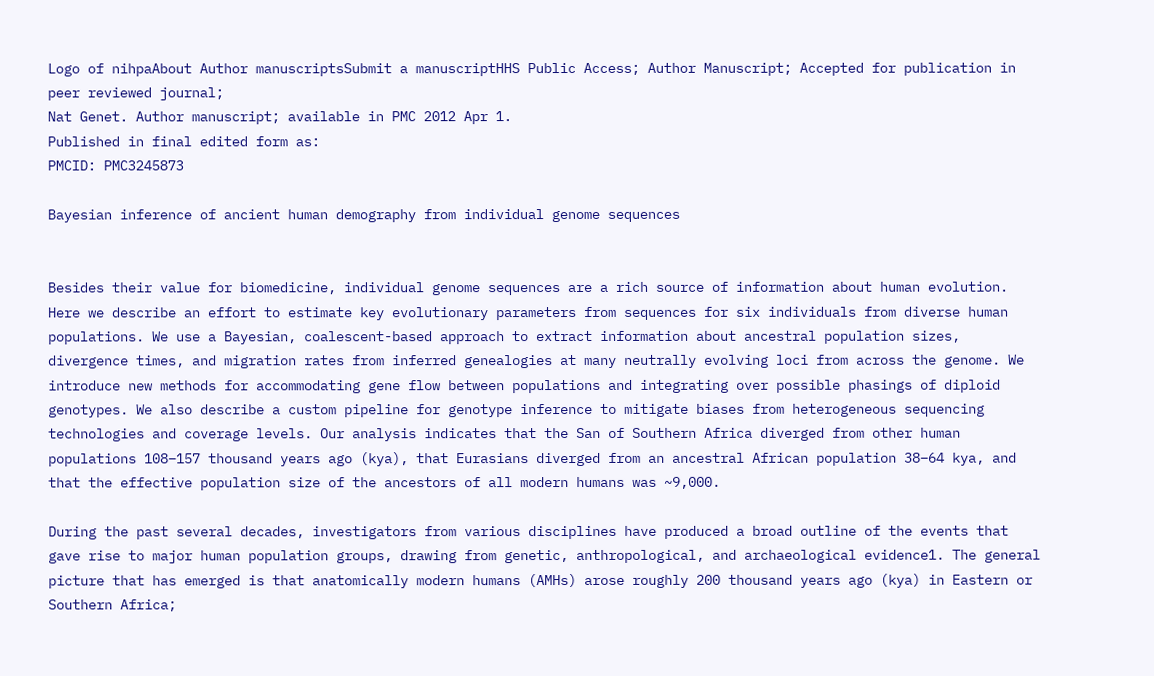Logo of nihpaAbout Author manuscriptsSubmit a manuscriptHHS Public Access; Author Manuscript; Accepted for publication in peer reviewed journal;
Nat Genet. Author manuscript; available in PMC 2012 Apr 1.
Published in final edited form as:
PMCID: PMC3245873

Bayesian inference of ancient human demography from individual genome sequences


Besides their value for biomedicine, individual genome sequences are a rich source of information about human evolution. Here we describe an effort to estimate key evolutionary parameters from sequences for six individuals from diverse human populations. We use a Bayesian, coalescent-based approach to extract information about ancestral population sizes, divergence times, and migration rates from inferred genealogies at many neutrally evolving loci from across the genome. We introduce new methods for accommodating gene flow between populations and integrating over possible phasings of diploid genotypes. We also describe a custom pipeline for genotype inference to mitigate biases from heterogeneous sequencing technologies and coverage levels. Our analysis indicates that the San of Southern Africa diverged from other human populations 108–157 thousand years ago (kya), that Eurasians diverged from an ancestral African population 38–64 kya, and that the effective population size of the ancestors of all modern humans was ~9,000.

During the past several decades, investigators from various disciplines have produced a broad outline of the events that gave rise to major human population groups, drawing from genetic, anthropological, and archaeological evidence1. The general picture that has emerged is that anatomically modern humans (AMHs) arose roughly 200 thousand years ago (kya) in Eastern or Southern Africa;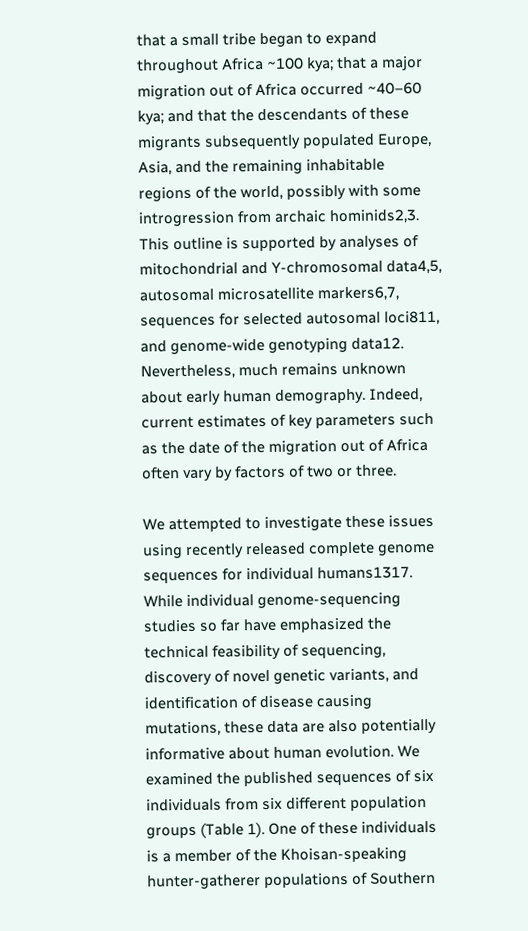that a small tribe began to expand throughout Africa ~100 kya; that a major migration out of Africa occurred ~40–60 kya; and that the descendants of these migrants subsequently populated Europe, Asia, and the remaining inhabitable regions of the world, possibly with some introgression from archaic hominids2,3. This outline is supported by analyses of mitochondrial and Y-chromosomal data4,5, autosomal microsatellite markers6,7, sequences for selected autosomal loci811, and genome-wide genotyping data12. Nevertheless, much remains unknown about early human demography. Indeed, current estimates of key parameters such as the date of the migration out of Africa often vary by factors of two or three.

We attempted to investigate these issues using recently released complete genome sequences for individual humans1317. While individual genome-sequencing studies so far have emphasized the technical feasibility of sequencing, discovery of novel genetic variants, and identification of disease causing mutations, these data are also potentially informative about human evolution. We examined the published sequences of six individuals from six different population groups (Table 1). One of these individuals is a member of the Khoisan-speaking hunter-gatherer populations of Southern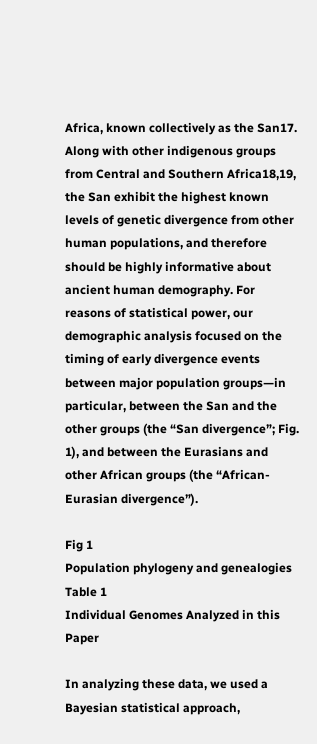Africa, known collectively as the San17. Along with other indigenous groups from Central and Southern Africa18,19, the San exhibit the highest known levels of genetic divergence from other human populations, and therefore should be highly informative about ancient human demography. For reasons of statistical power, our demographic analysis focused on the timing of early divergence events between major population groups—in particular, between the San and the other groups (the “San divergence”; Fig. 1), and between the Eurasians and other African groups (the “African-Eurasian divergence”).

Fig 1
Population phylogeny and genealogies
Table 1
Individual Genomes Analyzed in this Paper

In analyzing these data, we used a Bayesian statistical approach,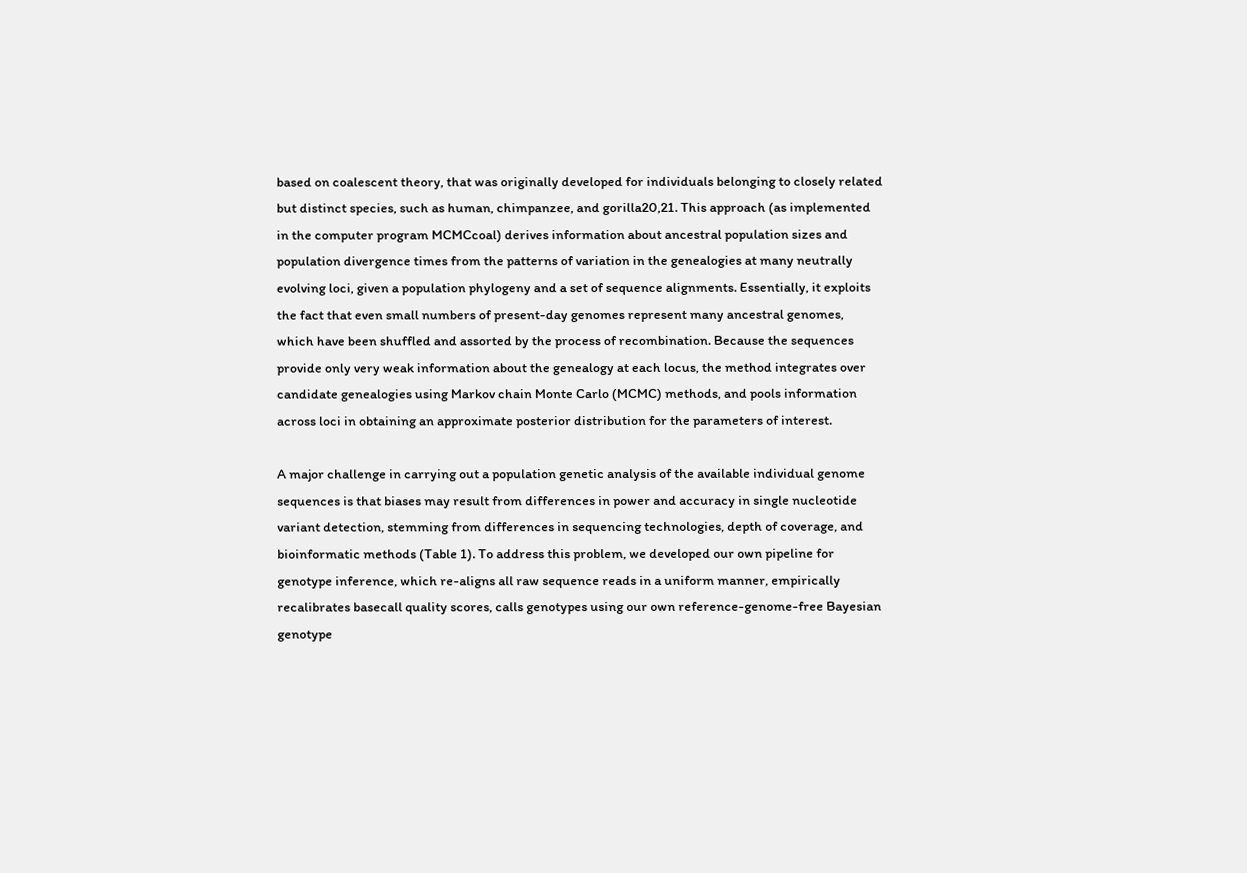based on coalescent theory, that was originally developed for individuals belonging to closely related but distinct species, such as human, chimpanzee, and gorilla20,21. This approach (as implemented in the computer program MCMCcoal) derives information about ancestral population sizes and population divergence times from the patterns of variation in the genealogies at many neutrally evolving loci, given a population phylogeny and a set of sequence alignments. Essentially, it exploits the fact that even small numbers of present-day genomes represent many ancestral genomes, which have been shuffled and assorted by the process of recombination. Because the sequences provide only very weak information about the genealogy at each locus, the method integrates over candidate genealogies using Markov chain Monte Carlo (MCMC) methods, and pools information across loci in obtaining an approximate posterior distribution for the parameters of interest.

A major challenge in carrying out a population genetic analysis of the available individual genome sequences is that biases may result from differences in power and accuracy in single nucleotide variant detection, stemming from differences in sequencing technologies, depth of coverage, and bioinformatic methods (Table 1). To address this problem, we developed our own pipeline for genotype inference, which re-aligns all raw sequence reads in a uniform manner, empirically recalibrates basecall quality scores, calls genotypes using our own reference-genome-free Bayesian genotype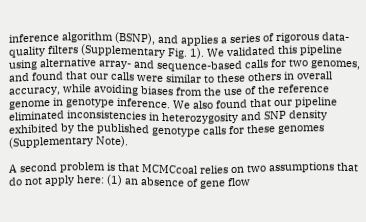inference algorithm (BSNP), and applies a series of rigorous data-quality filters (Supplementary Fig. 1). We validated this pipeline using alternative array- and sequence-based calls for two genomes, and found that our calls were similar to these others in overall accuracy, while avoiding biases from the use of the reference genome in genotype inference. We also found that our pipeline eliminated inconsistencies in heterozygosity and SNP density exhibited by the published genotype calls for these genomes (Supplementary Note).

A second problem is that MCMCcoal relies on two assumptions that do not apply here: (1) an absence of gene flow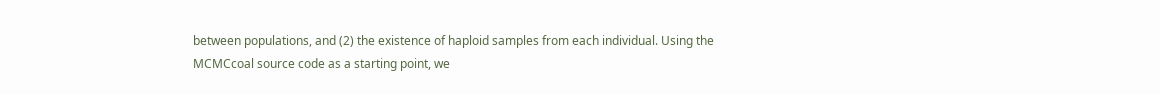between populations, and (2) the existence of haploid samples from each individual. Using the MCMCcoal source code as a starting point, we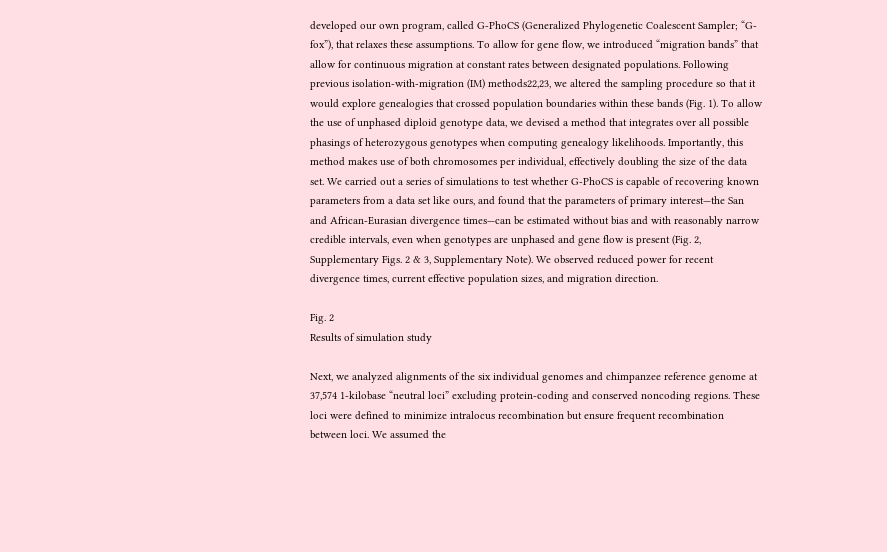developed our own program, called G-PhoCS (Generalized Phylogenetic Coalescent Sampler; “G-fox”), that relaxes these assumptions. To allow for gene flow, we introduced “migration bands” that allow for continuous migration at constant rates between designated populations. Following previous isolation-with-migration (IM) methods22,23, we altered the sampling procedure so that it would explore genealogies that crossed population boundaries within these bands (Fig. 1). To allow the use of unphased diploid genotype data, we devised a method that integrates over all possible phasings of heterozygous genotypes when computing genealogy likelihoods. Importantly, this method makes use of both chromosomes per individual, effectively doubling the size of the data set. We carried out a series of simulations to test whether G-PhoCS is capable of recovering known parameters from a data set like ours, and found that the parameters of primary interest—the San and African-Eurasian divergence times—can be estimated without bias and with reasonably narrow credible intervals, even when genotypes are unphased and gene flow is present (Fig. 2, Supplementary Figs. 2 & 3, Supplementary Note). We observed reduced power for recent divergence times, current effective population sizes, and migration direction.

Fig. 2
Results of simulation study

Next, we analyzed alignments of the six individual genomes and chimpanzee reference genome at 37,574 1-kilobase “neutral loci” excluding protein-coding and conserved noncoding regions. These loci were defined to minimize intralocus recombination but ensure frequent recombination between loci. We assumed the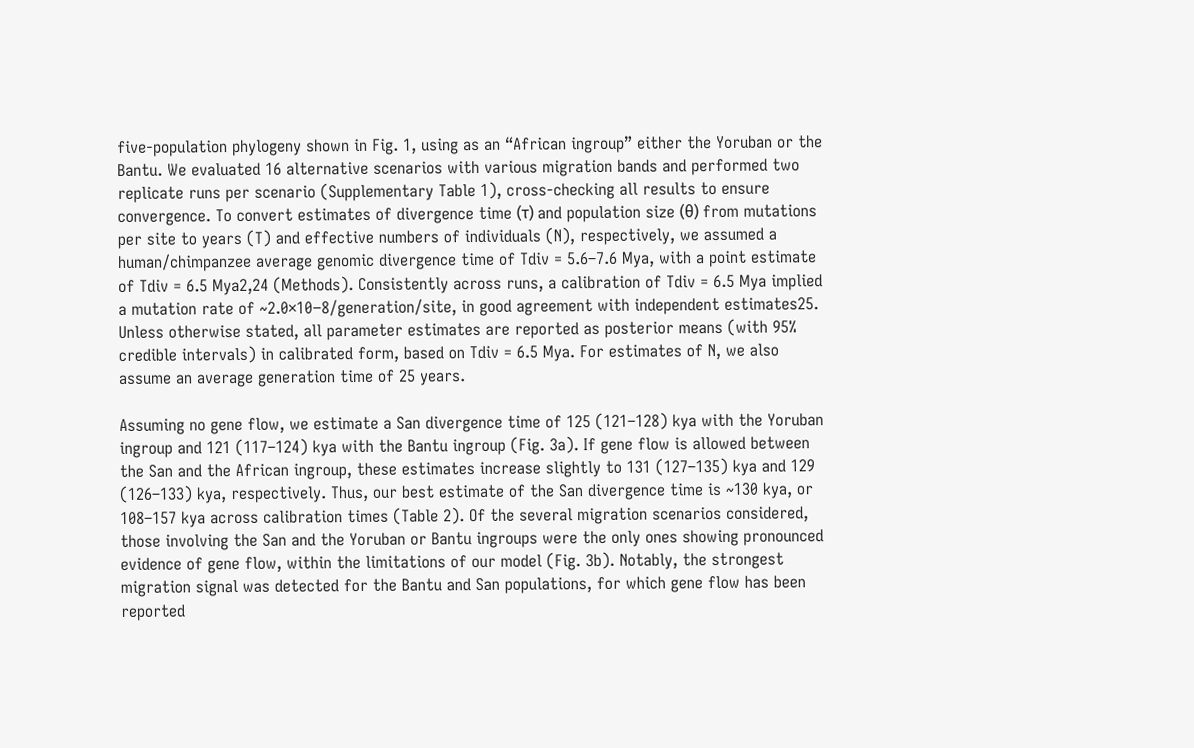five-population phylogeny shown in Fig. 1, using as an “African ingroup” either the Yoruban or the Bantu. We evaluated 16 alternative scenarios with various migration bands and performed two replicate runs per scenario (Supplementary Table 1), cross-checking all results to ensure convergence. To convert estimates of divergence time (τ) and population size (θ) from mutations per site to years (T) and effective numbers of individuals (N), respectively, we assumed a human/chimpanzee average genomic divergence time of Tdiv = 5.6–7.6 Mya, with a point estimate of Tdiv = 6.5 Mya2,24 (Methods). Consistently across runs, a calibration of Tdiv = 6.5 Mya implied a mutation rate of ~2.0×10−8/generation/site, in good agreement with independent estimates25. Unless otherwise stated, all parameter estimates are reported as posterior means (with 95% credible intervals) in calibrated form, based on Tdiv = 6.5 Mya. For estimates of N, we also assume an average generation time of 25 years.

Assuming no gene flow, we estimate a San divergence time of 125 (121–128) kya with the Yoruban ingroup and 121 (117–124) kya with the Bantu ingroup (Fig. 3a). If gene flow is allowed between the San and the African ingroup, these estimates increase slightly to 131 (127–135) kya and 129 (126–133) kya, respectively. Thus, our best estimate of the San divergence time is ~130 kya, or 108–157 kya across calibration times (Table 2). Of the several migration scenarios considered, those involving the San and the Yoruban or Bantu ingroups were the only ones showing pronounced evidence of gene flow, within the limitations of our model (Fig. 3b). Notably, the strongest migration signal was detected for the Bantu and San populations, for which gene flow has been reported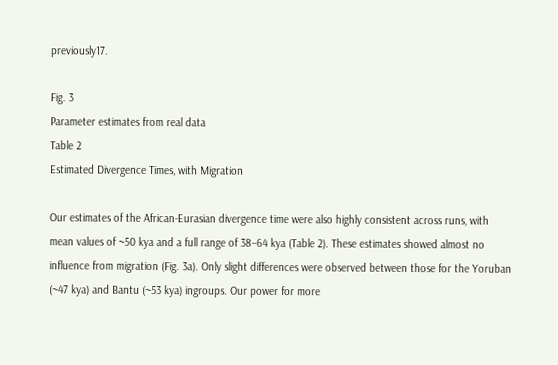previously17.

Fig. 3
Parameter estimates from real data
Table 2
Estimated Divergence Times, with Migration

Our estimates of the African-Eurasian divergence time were also highly consistent across runs, with mean values of ~50 kya and a full range of 38–64 kya (Table 2). These estimates showed almost no influence from migration (Fig. 3a). Only slight differences were observed between those for the Yoruban (~47 kya) and Bantu (~53 kya) ingroups. Our power for more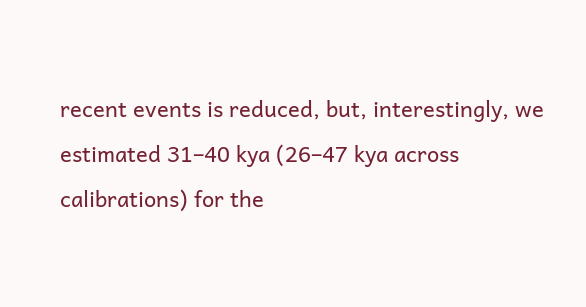recent events is reduced, but, interestingly, we estimated 31–40 kya (26–47 kya across calibrations) for the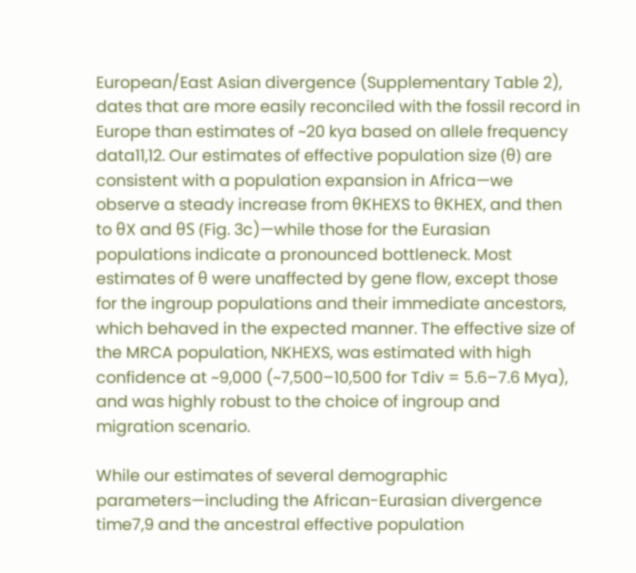European/East Asian divergence (Supplementary Table 2), dates that are more easily reconciled with the fossil record in Europe than estimates of ~20 kya based on allele frequency data11,12. Our estimates of effective population size (θ) are consistent with a population expansion in Africa—we observe a steady increase from θKHEXS to θKHEX, and then to θX and θS (Fig. 3c)—while those for the Eurasian populations indicate a pronounced bottleneck. Most estimates of θ were unaffected by gene flow, except those for the ingroup populations and their immediate ancestors, which behaved in the expected manner. The effective size of the MRCA population, NKHEXS, was estimated with high confidence at ~9,000 (~7,500–10,500 for Tdiv = 5.6–7.6 Mya), and was highly robust to the choice of ingroup and migration scenario.

While our estimates of several demographic parameters—including the African-Eurasian divergence time7,9 and the ancestral effective population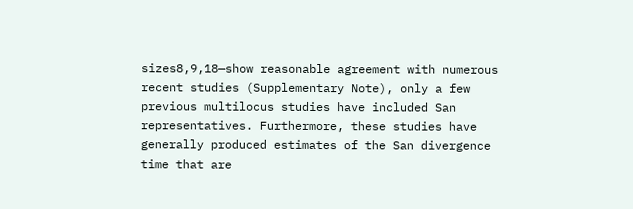sizes8,9,18—show reasonable agreement with numerous recent studies (Supplementary Note), only a few previous multilocus studies have included San representatives. Furthermore, these studies have generally produced estimates of the San divergence time that are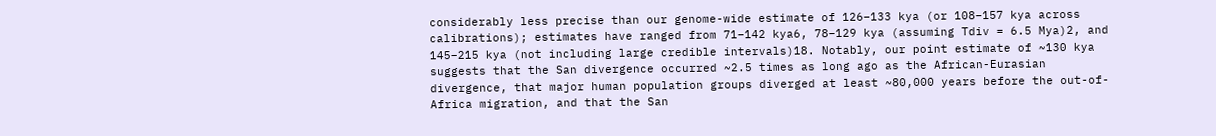considerably less precise than our genome-wide estimate of 126–133 kya (or 108–157 kya across calibrations); estimates have ranged from 71–142 kya6, 78–129 kya (assuming Tdiv = 6.5 Mya)2, and 145–215 kya (not including large credible intervals)18. Notably, our point estimate of ~130 kya suggests that the San divergence occurred ~2.5 times as long ago as the African-Eurasian divergence, that major human population groups diverged at least ~80,000 years before the out-of-Africa migration, and that the San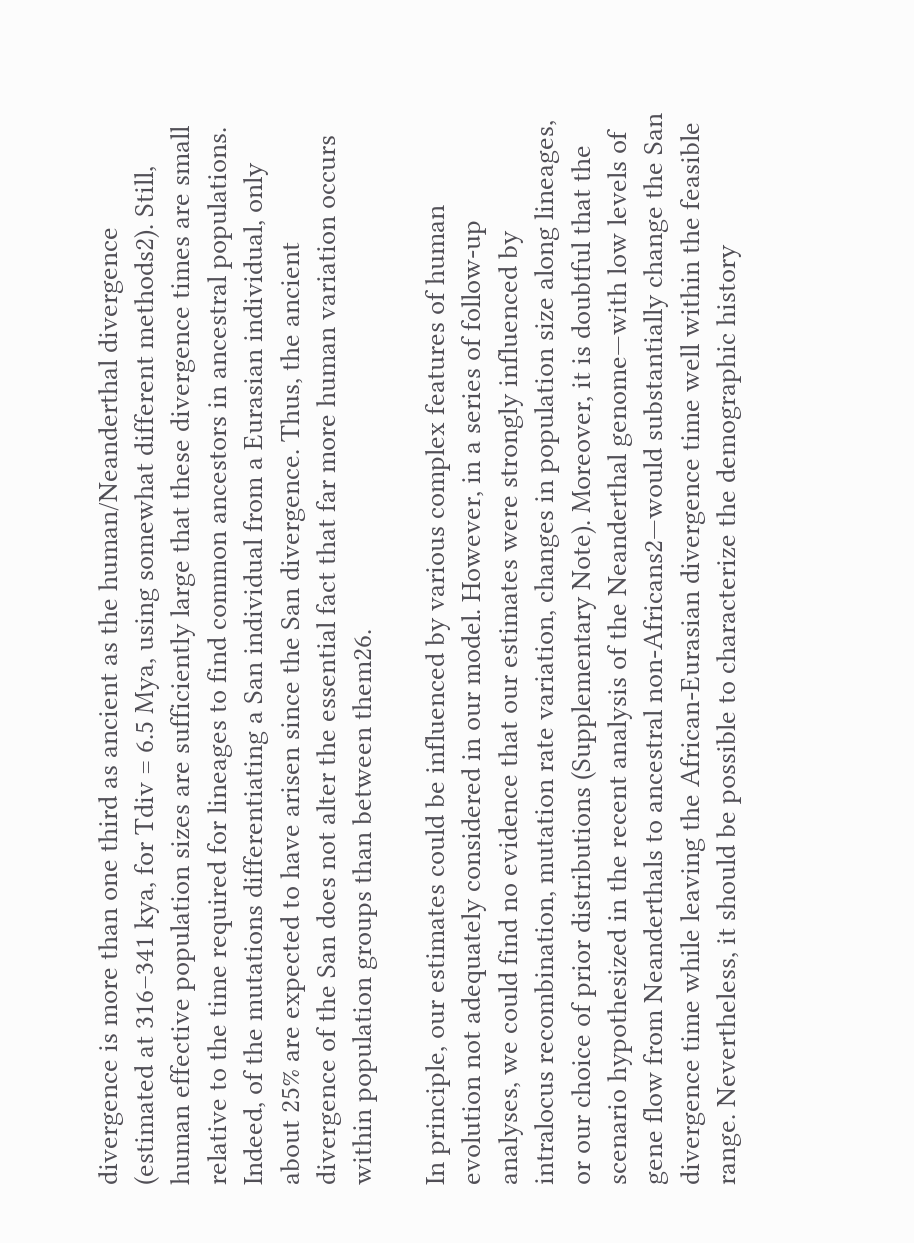divergence is more than one third as ancient as the human/Neanderthal divergence (estimated at 316–341 kya, for Tdiv = 6.5 Mya, using somewhat different methods2). Still, human effective population sizes are sufficiently large that these divergence times are small relative to the time required for lineages to find common ancestors in ancestral populations. Indeed, of the mutations differentiating a San individual from a Eurasian individual, only about 25% are expected to have arisen since the San divergence. Thus, the ancient divergence of the San does not alter the essential fact that far more human variation occurs within population groups than between them26.

In principle, our estimates could be influenced by various complex features of human evolution not adequately considered in our model. However, in a series of follow-up analyses, we could find no evidence that our estimates were strongly influenced by intralocus recombination, mutation rate variation, changes in population size along lineages, or our choice of prior distributions (Supplementary Note). Moreover, it is doubtful that the scenario hypothesized in the recent analysis of the Neanderthal genome—with low levels of gene flow from Neanderthals to ancestral non-Africans2—would substantially change the San divergence time while leaving the African-Eurasian divergence time well within the feasible range. Nevertheless, it should be possible to characterize the demographic history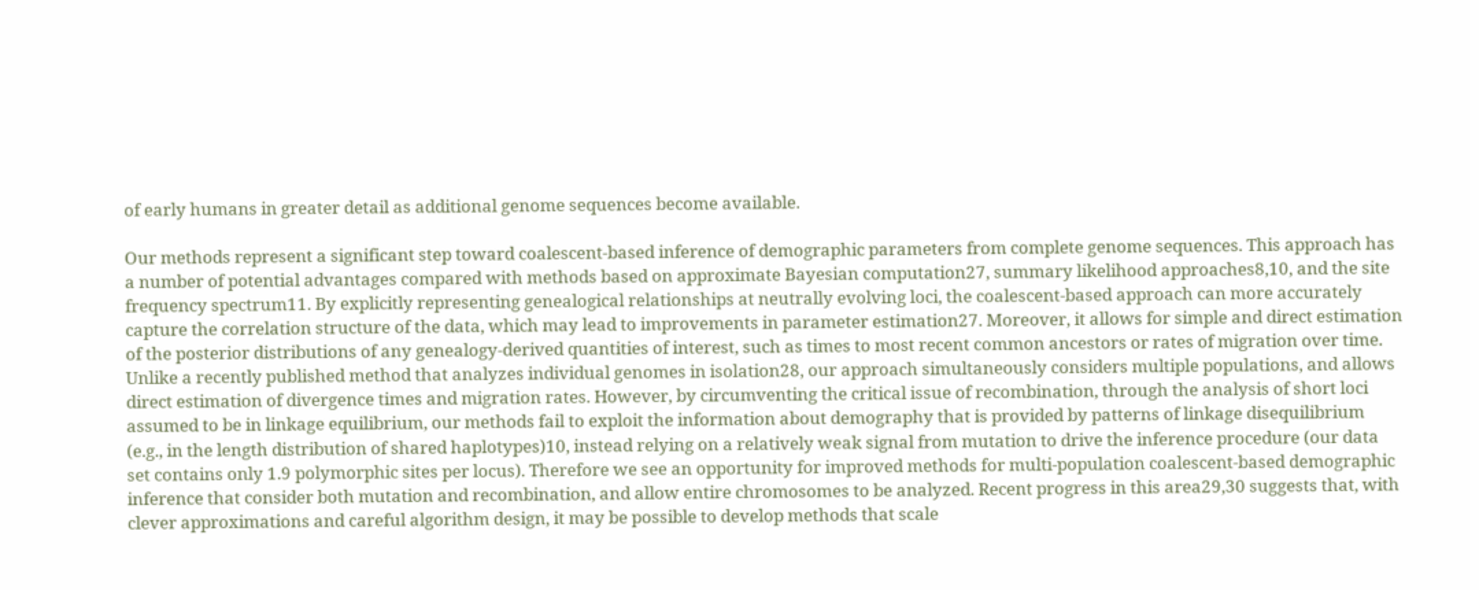of early humans in greater detail as additional genome sequences become available.

Our methods represent a significant step toward coalescent-based inference of demographic parameters from complete genome sequences. This approach has a number of potential advantages compared with methods based on approximate Bayesian computation27, summary likelihood approaches8,10, and the site frequency spectrum11. By explicitly representing genealogical relationships at neutrally evolving loci, the coalescent-based approach can more accurately capture the correlation structure of the data, which may lead to improvements in parameter estimation27. Moreover, it allows for simple and direct estimation of the posterior distributions of any genealogy-derived quantities of interest, such as times to most recent common ancestors or rates of migration over time. Unlike a recently published method that analyzes individual genomes in isolation28, our approach simultaneously considers multiple populations, and allows direct estimation of divergence times and migration rates. However, by circumventing the critical issue of recombination, through the analysis of short loci assumed to be in linkage equilibrium, our methods fail to exploit the information about demography that is provided by patterns of linkage disequilibrium (e.g., in the length distribution of shared haplotypes)10, instead relying on a relatively weak signal from mutation to drive the inference procedure (our data set contains only 1.9 polymorphic sites per locus). Therefore we see an opportunity for improved methods for multi-population coalescent-based demographic inference that consider both mutation and recombination, and allow entire chromosomes to be analyzed. Recent progress in this area29,30 suggests that, with clever approximations and careful algorithm design, it may be possible to develop methods that scale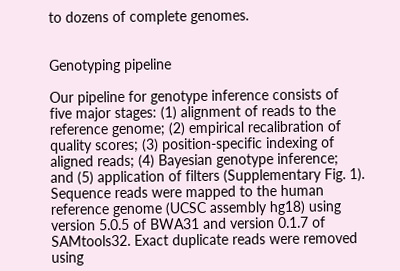to dozens of complete genomes.


Genotyping pipeline

Our pipeline for genotype inference consists of five major stages: (1) alignment of reads to the reference genome; (2) empirical recalibration of quality scores; (3) position-specific indexing of aligned reads; (4) Bayesian genotype inference; and (5) application of filters (Supplementary Fig. 1). Sequence reads were mapped to the human reference genome (UCSC assembly hg18) using version 5.0.5 of BWA31 and version 0.1.7 of SAMtools32. Exact duplicate reads were removed using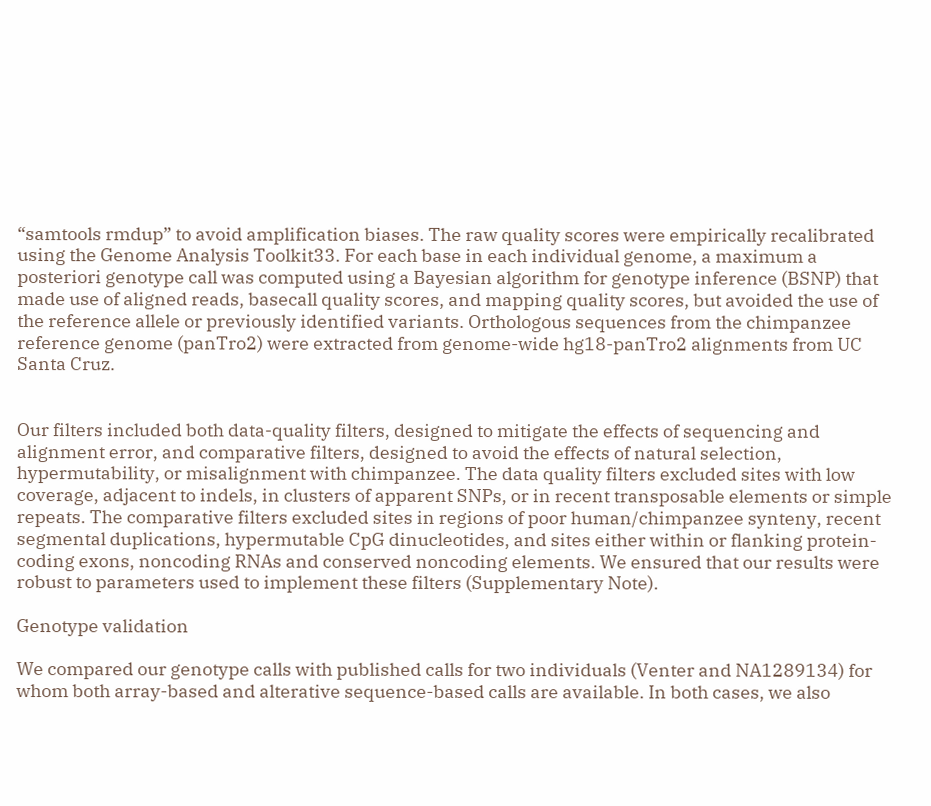“samtools rmdup” to avoid amplification biases. The raw quality scores were empirically recalibrated using the Genome Analysis Toolkit33. For each base in each individual genome, a maximum a posteriori genotype call was computed using a Bayesian algorithm for genotype inference (BSNP) that made use of aligned reads, basecall quality scores, and mapping quality scores, but avoided the use of the reference allele or previously identified variants. Orthologous sequences from the chimpanzee reference genome (panTro2) were extracted from genome-wide hg18-panTro2 alignments from UC Santa Cruz.


Our filters included both data-quality filters, designed to mitigate the effects of sequencing and alignment error, and comparative filters, designed to avoid the effects of natural selection, hypermutability, or misalignment with chimpanzee. The data quality filters excluded sites with low coverage, adjacent to indels, in clusters of apparent SNPs, or in recent transposable elements or simple repeats. The comparative filters excluded sites in regions of poor human/chimpanzee synteny, recent segmental duplications, hypermutable CpG dinucleotides, and sites either within or flanking protein-coding exons, noncoding RNAs and conserved noncoding elements. We ensured that our results were robust to parameters used to implement these filters (Supplementary Note).

Genotype validation

We compared our genotype calls with published calls for two individuals (Venter and NA1289134) for whom both array-based and alterative sequence-based calls are available. In both cases, we also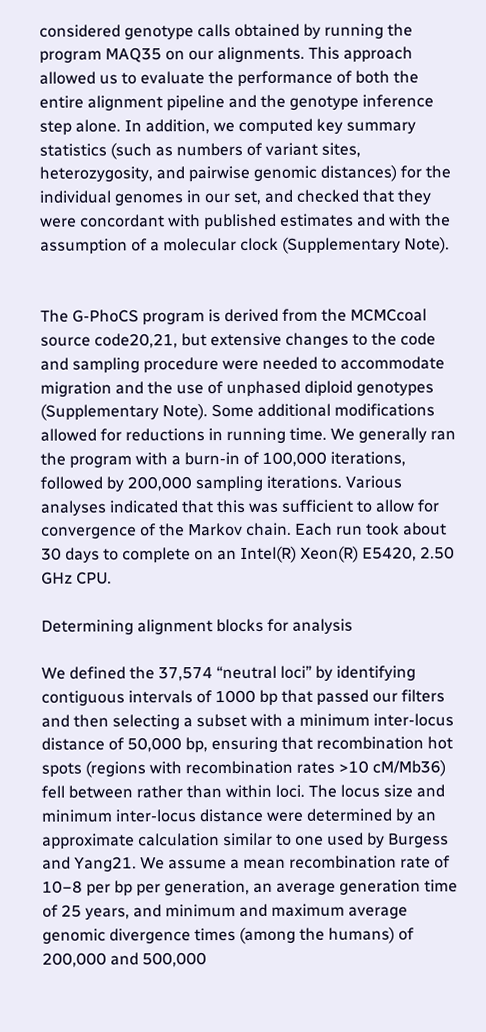considered genotype calls obtained by running the program MAQ35 on our alignments. This approach allowed us to evaluate the performance of both the entire alignment pipeline and the genotype inference step alone. In addition, we computed key summary statistics (such as numbers of variant sites, heterozygosity, and pairwise genomic distances) for the individual genomes in our set, and checked that they were concordant with published estimates and with the assumption of a molecular clock (Supplementary Note).


The G-PhoCS program is derived from the MCMCcoal source code20,21, but extensive changes to the code and sampling procedure were needed to accommodate migration and the use of unphased diploid genotypes (Supplementary Note). Some additional modifications allowed for reductions in running time. We generally ran the program with a burn-in of 100,000 iterations, followed by 200,000 sampling iterations. Various analyses indicated that this was sufficient to allow for convergence of the Markov chain. Each run took about 30 days to complete on an Intel(R) Xeon(R) E5420, 2.50 GHz CPU.

Determining alignment blocks for analysis

We defined the 37,574 “neutral loci” by identifying contiguous intervals of 1000 bp that passed our filters and then selecting a subset with a minimum inter-locus distance of 50,000 bp, ensuring that recombination hot spots (regions with recombination rates >10 cM/Mb36) fell between rather than within loci. The locus size and minimum inter-locus distance were determined by an approximate calculation similar to one used by Burgess and Yang21. We assume a mean recombination rate of 10−8 per bp per generation, an average generation time of 25 years, and minimum and maximum average genomic divergence times (among the humans) of 200,000 and 500,000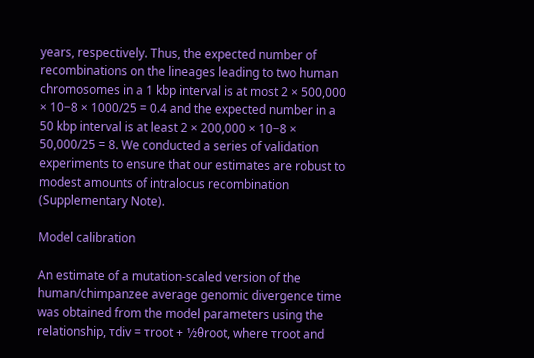years, respectively. Thus, the expected number of recombinations on the lineages leading to two human chromosomes in a 1 kbp interval is at most 2 × 500,000 × 10−8 × 1000/25 = 0.4 and the expected number in a 50 kbp interval is at least 2 × 200,000 × 10−8 × 50,000/25 = 8. We conducted a series of validation experiments to ensure that our estimates are robust to modest amounts of intralocus recombination (Supplementary Note).

Model calibration

An estimate of a mutation-scaled version of the human/chimpanzee average genomic divergence time was obtained from the model parameters using the relationship, τdiv = τroot + ½θroot, where τroot and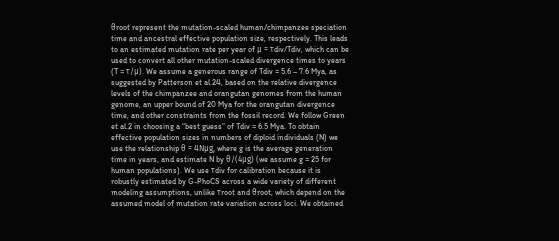θroot represent the mutation-scaled human/chimpanzee speciation time and ancestral effective population size, respectively. This leads to an estimated mutation rate per year of μ = τdiv/Tdiv, which can be used to convert all other mutation-scaled divergence times to years (T = τ/μ). We assume a generous range of Tdiv = 5.6 – 7.6 Mya, as suggested by Patterson et al.24, based on the relative divergence levels of the chimpanzee and orangutan genomes from the human genome, an upper bound of 20 Mya for the orangutan divergence time, and other constraints from the fossil record. We follow Green et al.2 in choosing a “best guess” of Tdiv = 6.5 Mya. To obtain effective population sizes in numbers of diploid individuals (N) we use the relationship θ = 4Nμg, where g is the average generation time in years, and estimate N by θ/(4μg) (we assume g = 25 for human populations). We use τdiv for calibration because it is robustly estimated by G-PhoCS across a wide variety of different modeling assumptions, unlike τroot and θroot, which depend on the assumed model of mutation rate variation across loci. We obtained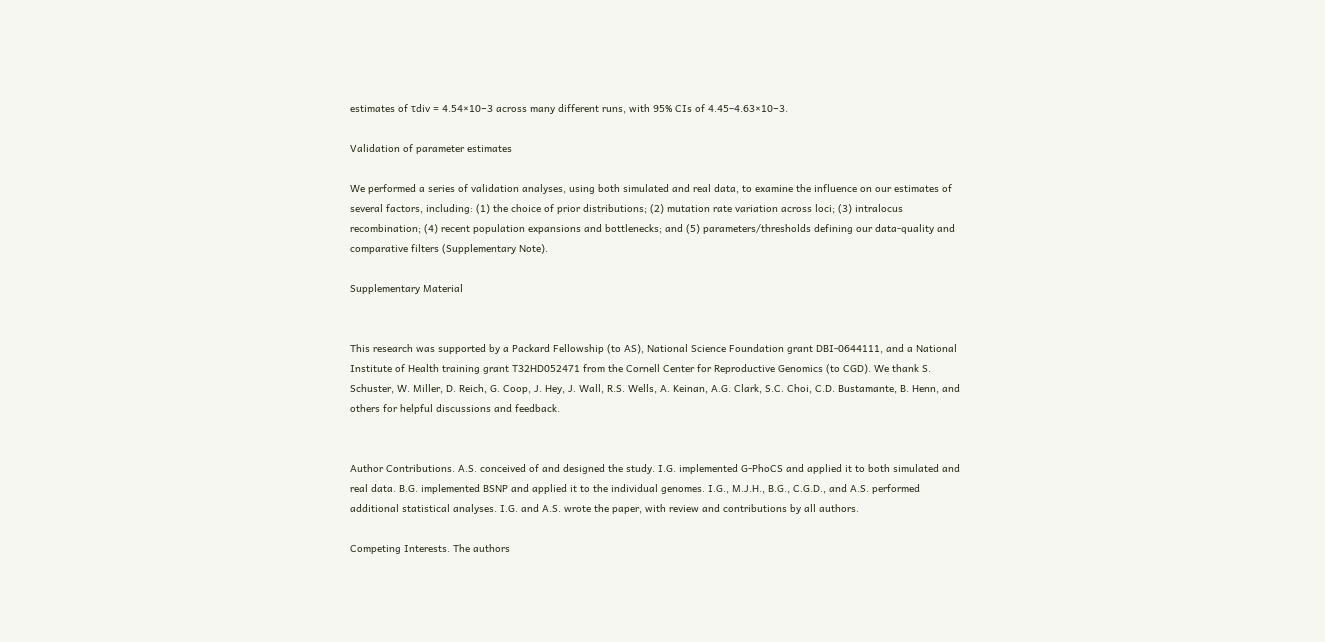estimates of τdiv = 4.54×10−3 across many different runs, with 95% CIs of 4.45–4.63×10−3.

Validation of parameter estimates

We performed a series of validation analyses, using both simulated and real data, to examine the influence on our estimates of several factors, including: (1) the choice of prior distributions; (2) mutation rate variation across loci; (3) intralocus recombination; (4) recent population expansions and bottlenecks; and (5) parameters/thresholds defining our data-quality and comparative filters (Supplementary Note).

Supplementary Material


This research was supported by a Packard Fellowship (to AS), National Science Foundation grant DBI-0644111, and a National Institute of Health training grant T32HD052471 from the Cornell Center for Reproductive Genomics (to CGD). We thank S. Schuster, W. Miller, D. Reich, G. Coop, J. Hey, J. Wall, R.S. Wells, A. Keinan, A.G. Clark, S.C. Choi, C.D. Bustamante, B. Henn, and others for helpful discussions and feedback.


Author Contributions. A.S. conceived of and designed the study. I.G. implemented G-PhoCS and applied it to both simulated and real data. B.G. implemented BSNP and applied it to the individual genomes. I.G., M.J.H., B.G., C.G.D., and A.S. performed additional statistical analyses. I.G. and A.S. wrote the paper, with review and contributions by all authors.

Competing Interests. The authors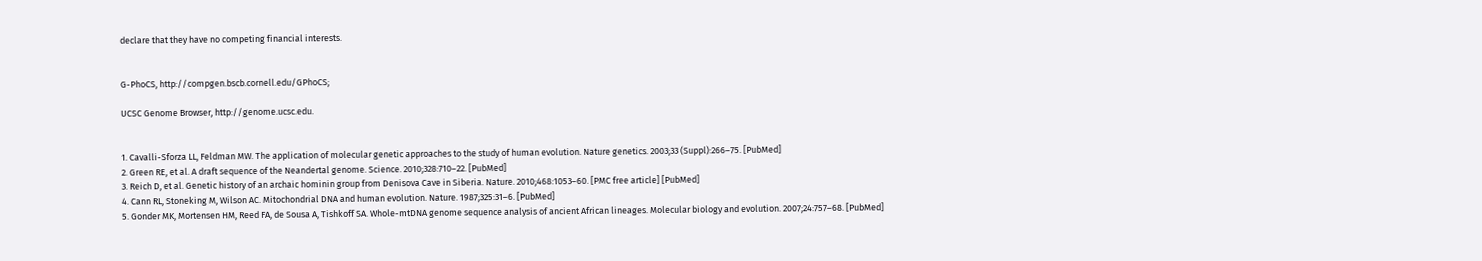declare that they have no competing financial interests.


G-PhoCS, http://compgen.bscb.cornell.edu/GPhoCS;

UCSC Genome Browser, http://genome.ucsc.edu.


1. Cavalli-Sforza LL, Feldman MW. The application of molecular genetic approaches to the study of human evolution. Nature genetics. 2003;33 (Suppl):266–75. [PubMed]
2. Green RE, et al. A draft sequence of the Neandertal genome. Science. 2010;328:710–22. [PubMed]
3. Reich D, et al. Genetic history of an archaic hominin group from Denisova Cave in Siberia. Nature. 2010;468:1053–60. [PMC free article] [PubMed]
4. Cann RL, Stoneking M, Wilson AC. Mitochondrial DNA and human evolution. Nature. 1987;325:31–6. [PubMed]
5. Gonder MK, Mortensen HM, Reed FA, de Sousa A, Tishkoff SA. Whole-mtDNA genome sequence analysis of ancient African lineages. Molecular biology and evolution. 2007;24:757–68. [PubMed]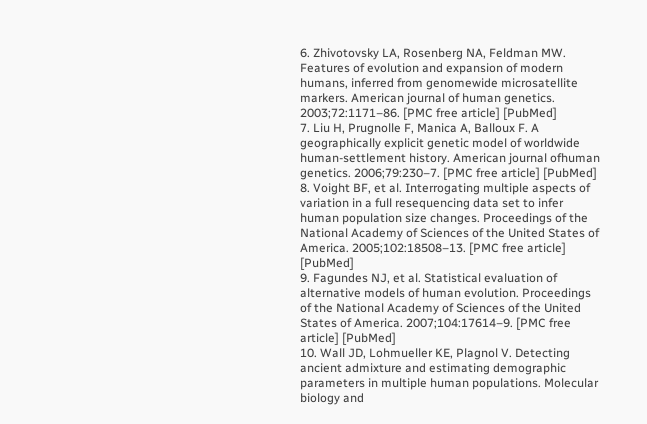6. Zhivotovsky LA, Rosenberg NA, Feldman MW. Features of evolution and expansion of modern humans, inferred from genomewide microsatellite markers. American journal of human genetics. 2003;72:1171–86. [PMC free article] [PubMed]
7. Liu H, Prugnolle F, Manica A, Balloux F. A geographically explicit genetic model of worldwide human-settlement history. American journal ofhuman genetics. 2006;79:230–7. [PMC free article] [PubMed]
8. Voight BF, et al. Interrogating multiple aspects of variation in a full resequencing data set to infer human population size changes. Proceedings of the National Academy of Sciences of the United States of America. 2005;102:18508–13. [PMC free article] [PubMed]
9. Fagundes NJ, et al. Statistical evaluation of alternative models of human evolution. Proceedings of the National Academy of Sciences of the United States of America. 2007;104:17614–9. [PMC free article] [PubMed]
10. Wall JD, Lohmueller KE, Plagnol V. Detecting ancient admixture and estimating demographic parameters in multiple human populations. Molecular biology and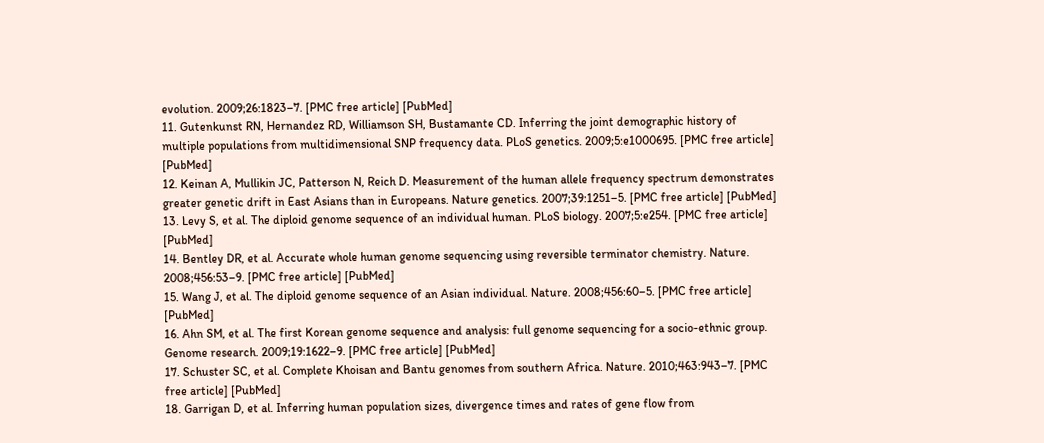evolution. 2009;26:1823–7. [PMC free article] [PubMed]
11. Gutenkunst RN, Hernandez RD, Williamson SH, Bustamante CD. Inferring the joint demographic history of multiple populations from multidimensional SNP frequency data. PLoS genetics. 2009;5:e1000695. [PMC free article] [PubMed]
12. Keinan A, Mullikin JC, Patterson N, Reich D. Measurement of the human allele frequency spectrum demonstrates greater genetic drift in East Asians than in Europeans. Nature genetics. 2007;39:1251–5. [PMC free article] [PubMed]
13. Levy S, et al. The diploid genome sequence of an individual human. PLoS biology. 2007;5:e254. [PMC free article] [PubMed]
14. Bentley DR, et al. Accurate whole human genome sequencing using reversible terminator chemistry. Nature. 2008;456:53–9. [PMC free article] [PubMed]
15. Wang J, et al. The diploid genome sequence of an Asian individual. Nature. 2008;456:60–5. [PMC free article] [PubMed]
16. Ahn SM, et al. The first Korean genome sequence and analysis: full genome sequencing for a socio-ethnic group. Genome research. 2009;19:1622–9. [PMC free article] [PubMed]
17. Schuster SC, et al. Complete Khoisan and Bantu genomes from southern Africa. Nature. 2010;463:943–7. [PMC free article] [PubMed]
18. Garrigan D, et al. Inferring human population sizes, divergence times and rates of gene flow from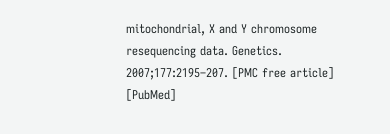mitochondrial, X and Y chromosome resequencing data. Genetics. 2007;177:2195–207. [PMC free article] [PubMed]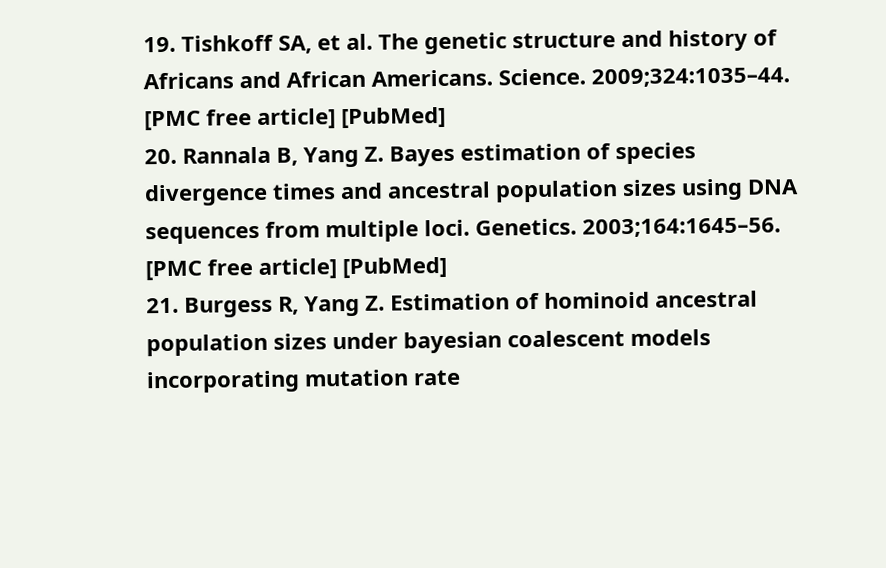19. Tishkoff SA, et al. The genetic structure and history of Africans and African Americans. Science. 2009;324:1035–44. [PMC free article] [PubMed]
20. Rannala B, Yang Z. Bayes estimation of species divergence times and ancestral population sizes using DNA sequences from multiple loci. Genetics. 2003;164:1645–56. [PMC free article] [PubMed]
21. Burgess R, Yang Z. Estimation of hominoid ancestral population sizes under bayesian coalescent models incorporating mutation rate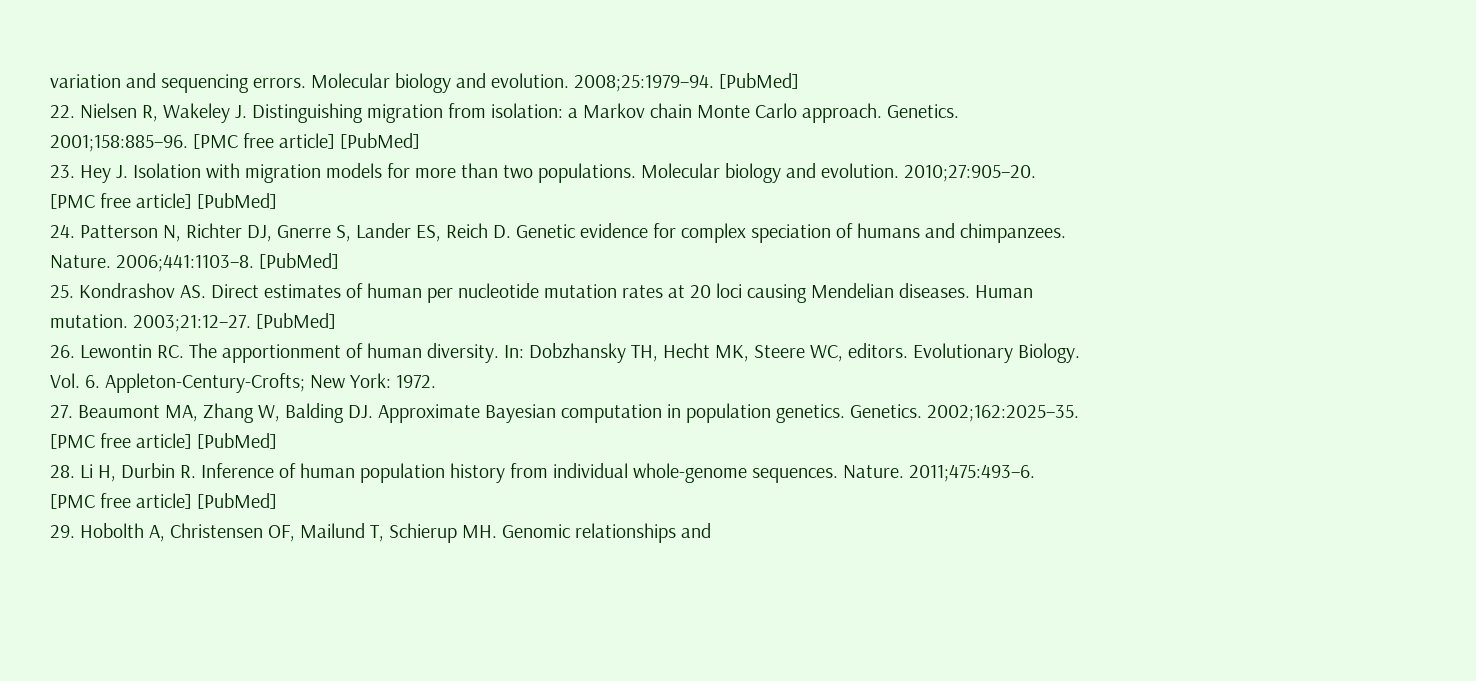variation and sequencing errors. Molecular biology and evolution. 2008;25:1979–94. [PubMed]
22. Nielsen R, Wakeley J. Distinguishing migration from isolation: a Markov chain Monte Carlo approach. Genetics. 2001;158:885–96. [PMC free article] [PubMed]
23. Hey J. Isolation with migration models for more than two populations. Molecular biology and evolution. 2010;27:905–20. [PMC free article] [PubMed]
24. Patterson N, Richter DJ, Gnerre S, Lander ES, Reich D. Genetic evidence for complex speciation of humans and chimpanzees. Nature. 2006;441:1103–8. [PubMed]
25. Kondrashov AS. Direct estimates of human per nucleotide mutation rates at 20 loci causing Mendelian diseases. Human mutation. 2003;21:12–27. [PubMed]
26. Lewontin RC. The apportionment of human diversity. In: Dobzhansky TH, Hecht MK, Steere WC, editors. Evolutionary Biology. Vol. 6. Appleton-Century-Crofts; New York: 1972.
27. Beaumont MA, Zhang W, Balding DJ. Approximate Bayesian computation in population genetics. Genetics. 2002;162:2025–35. [PMC free article] [PubMed]
28. Li H, Durbin R. Inference of human population history from individual whole-genome sequences. Nature. 2011;475:493–6. [PMC free article] [PubMed]
29. Hobolth A, Christensen OF, Mailund T, Schierup MH. Genomic relationships and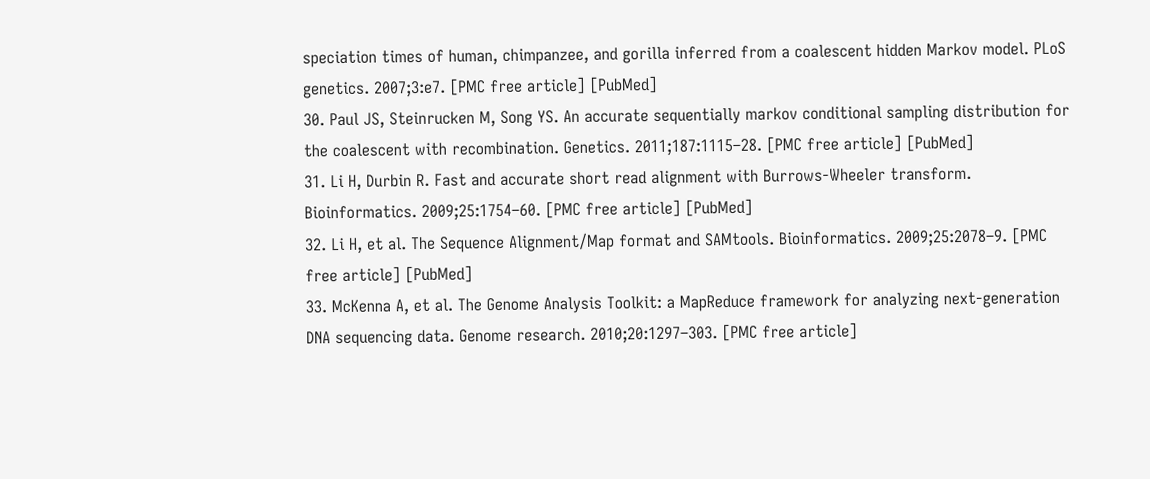speciation times of human, chimpanzee, and gorilla inferred from a coalescent hidden Markov model. PLoS genetics. 2007;3:e7. [PMC free article] [PubMed]
30. Paul JS, Steinrucken M, Song YS. An accurate sequentially markov conditional sampling distribution for the coalescent with recombination. Genetics. 2011;187:1115–28. [PMC free article] [PubMed]
31. Li H, Durbin R. Fast and accurate short read alignment with Burrows-Wheeler transform. Bioinformatics. 2009;25:1754–60. [PMC free article] [PubMed]
32. Li H, et al. The Sequence Alignment/Map format and SAMtools. Bioinformatics. 2009;25:2078–9. [PMC free article] [PubMed]
33. McKenna A, et al. The Genome Analysis Toolkit: a MapReduce framework for analyzing next-generation DNA sequencing data. Genome research. 2010;20:1297–303. [PMC free article]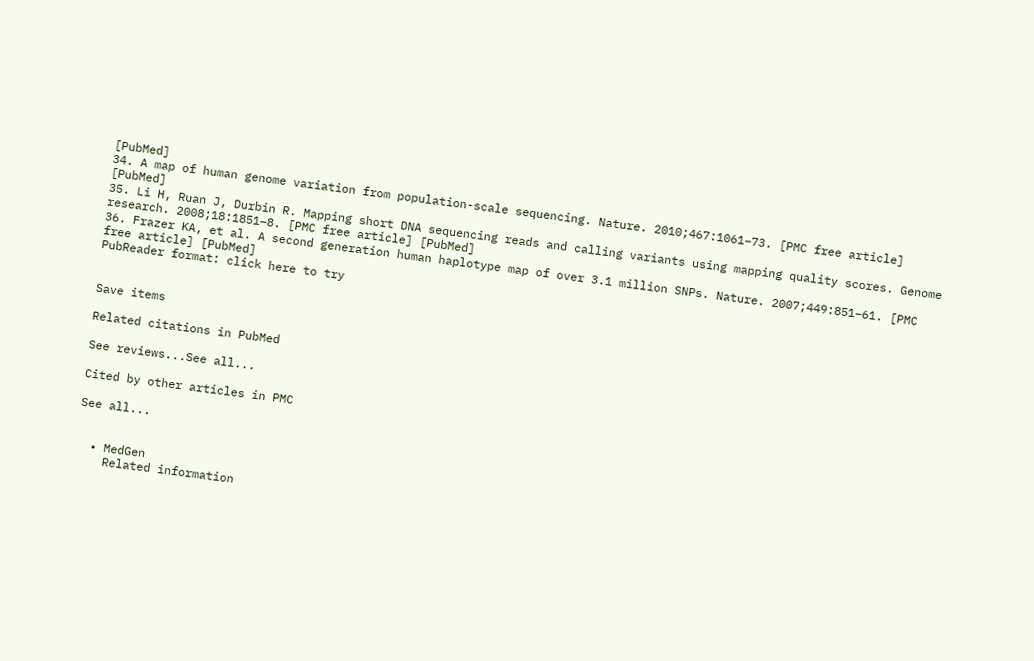[PubMed]
34. A map of human genome variation from population-scale sequencing. Nature. 2010;467:1061–73. [PMC free article] [PubMed]
35. Li H, Ruan J, Durbin R. Mapping short DNA sequencing reads and calling variants using mapping quality scores. Genome research. 2008;18:1851–8. [PMC free article] [PubMed]
36. Frazer KA, et al. A second generation human haplotype map of over 3.1 million SNPs. Nature. 2007;449:851–61. [PMC free article] [PubMed]
PubReader format: click here to try


Save items

Related citations in PubMed

See reviews...See all...

Cited by other articles in PMC

See all...


  • MedGen
    Related information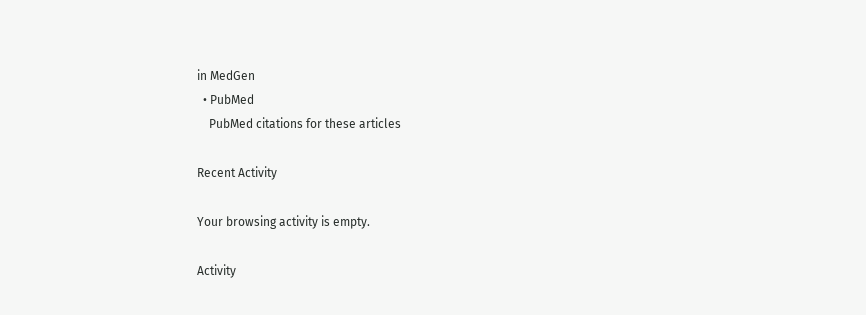in MedGen
  • PubMed
    PubMed citations for these articles

Recent Activity

Your browsing activity is empty.

Activity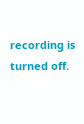recording is turned off.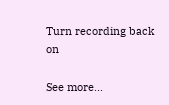Turn recording back on

See more...